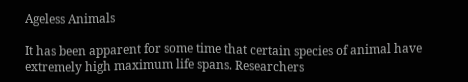Ageless Animals

It has been apparent for some time that certain species of animal have extremely high maximum life spans. Researchers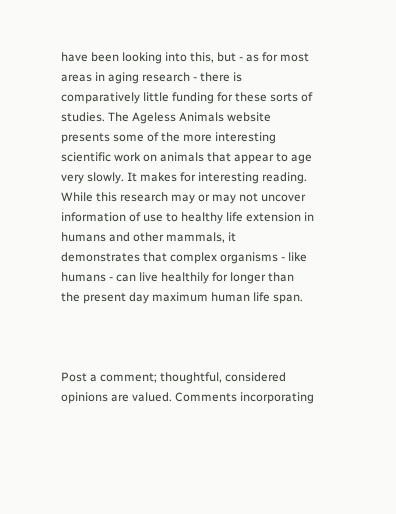have been looking into this, but - as for most areas in aging research - there is comparatively little funding for these sorts of studies. The Ageless Animals website presents some of the more interesting scientific work on animals that appear to age very slowly. It makes for interesting reading. While this research may or may not uncover information of use to healthy life extension in humans and other mammals, it demonstrates that complex organisms - like humans - can live healthily for longer than the present day maximum human life span.



Post a comment; thoughtful, considered opinions are valued. Comments incorporating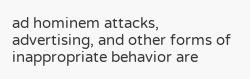ad hominem attacks, advertising, and other forms of inappropriate behavior are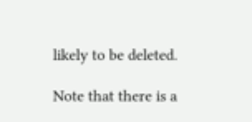likely to be deleted.

Note that there is a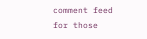comment feed for those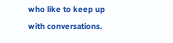who like to keep up with conversations.